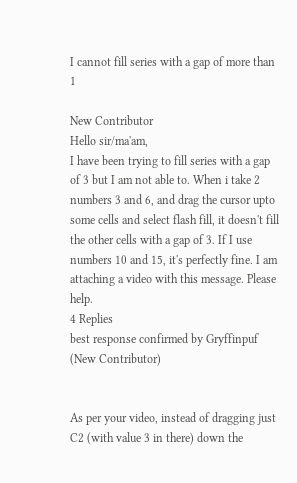I cannot fill series with a gap of more than 1

New Contributor
Hello sir/ma'am,
I have been trying to fill series with a gap of 3 but I am not able to. When i take 2 numbers 3 and 6, and drag the cursor upto some cells and select flash fill, it doesn't fill the other cells with a gap of 3. If I use numbers 10 and 15, it's perfectly fine. I am attaching a video with this message. Please help.
4 Replies
best response confirmed by Gryffinpuf (New Contributor)


As per your video, instead of dragging just C2 (with value 3 in there) down the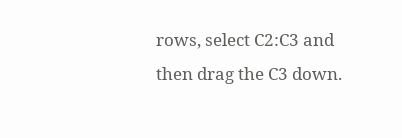rows, select C2:C3 and then drag the C3 down.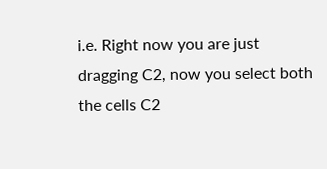i.e. Right now you are just dragging C2, now you select both the cells C2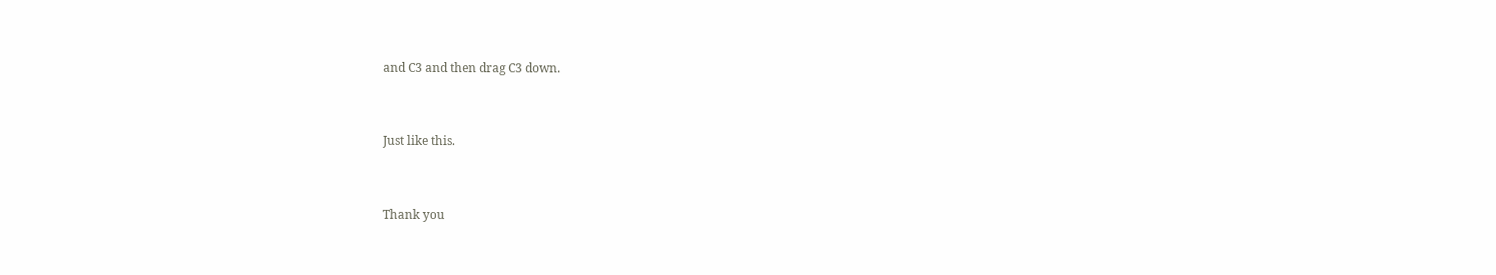and C3 and then drag C3 down.


Just like this.


Thank you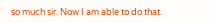so much sir. Now I am able to do that.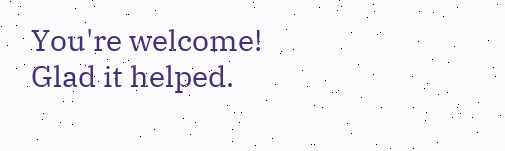You're welcome! Glad it helped.